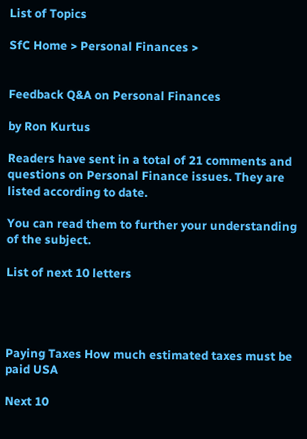List of Topics

SfC Home > Personal Finances >


Feedback Q&A on Personal Finances

by Ron Kurtus

Readers have sent in a total of 21 comments and questions on Personal Finance issues. They are listed according to date.

You can read them to further your understanding of the subject.

List of next 10 letters




Paying Taxes How much estimated taxes must be paid USA

Next 10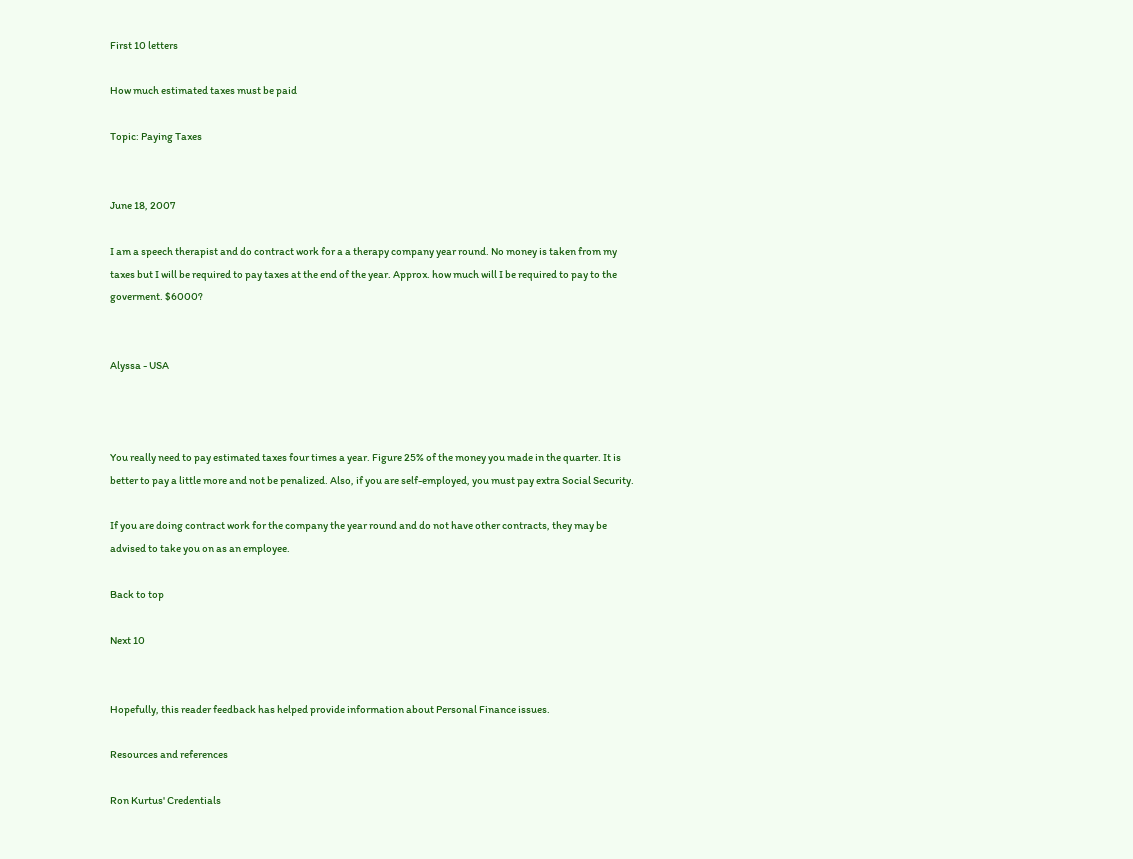First 10 letters

How much estimated taxes must be paid

Topic: Paying Taxes


June 18, 2007

I am a speech therapist and do contract work for a a therapy company year round. No money is taken from my taxes but I will be required to pay taxes at the end of the year. Approx. how much will I be required to pay to the goverment. $6000?


Alyssa - USA



You really need to pay estimated taxes four times a year. Figure 25% of the money you made in the quarter. It is better to pay a little more and not be penalized. Also, if you are self-employed, you must pay extra Social Security.

If you are doing contract work for the company the year round and do not have other contracts, they may be advised to take you on as an employee.

Back to top

Next 10


Hopefully, this reader feedback has helped provide information about Personal Finance issues.

Resources and references

Ron Kurtus' Credentials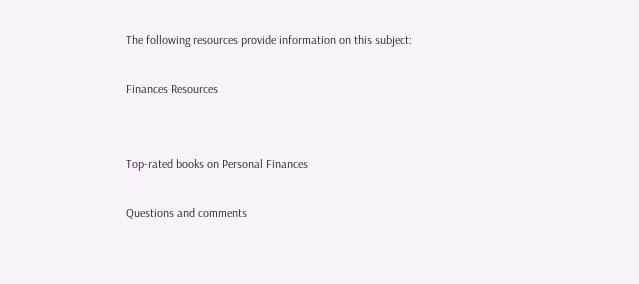The following resources provide information on this subject:

Finances Resources


Top-rated books on Personal Finances

Questions and comments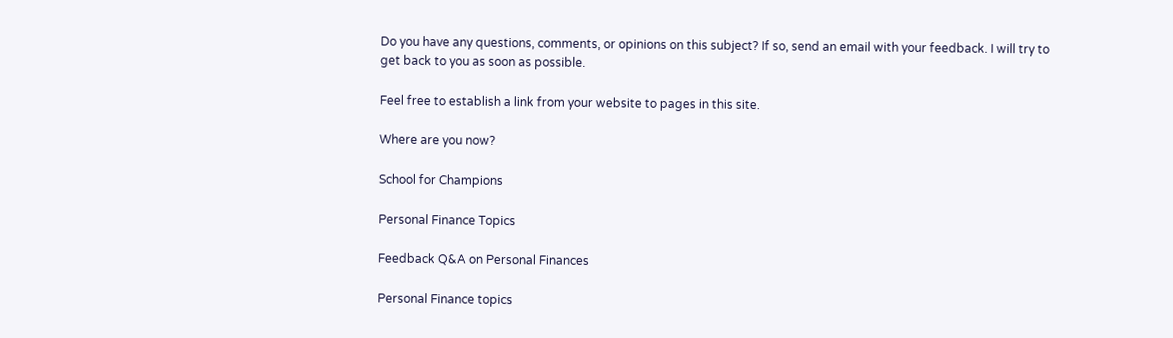Do you have any questions, comments, or opinions on this subject? If so, send an email with your feedback. I will try to get back to you as soon as possible.

Feel free to establish a link from your website to pages in this site.

Where are you now?

School for Champions

Personal Finance Topics

Feedback Q&A on Personal Finances

Personal Finance topics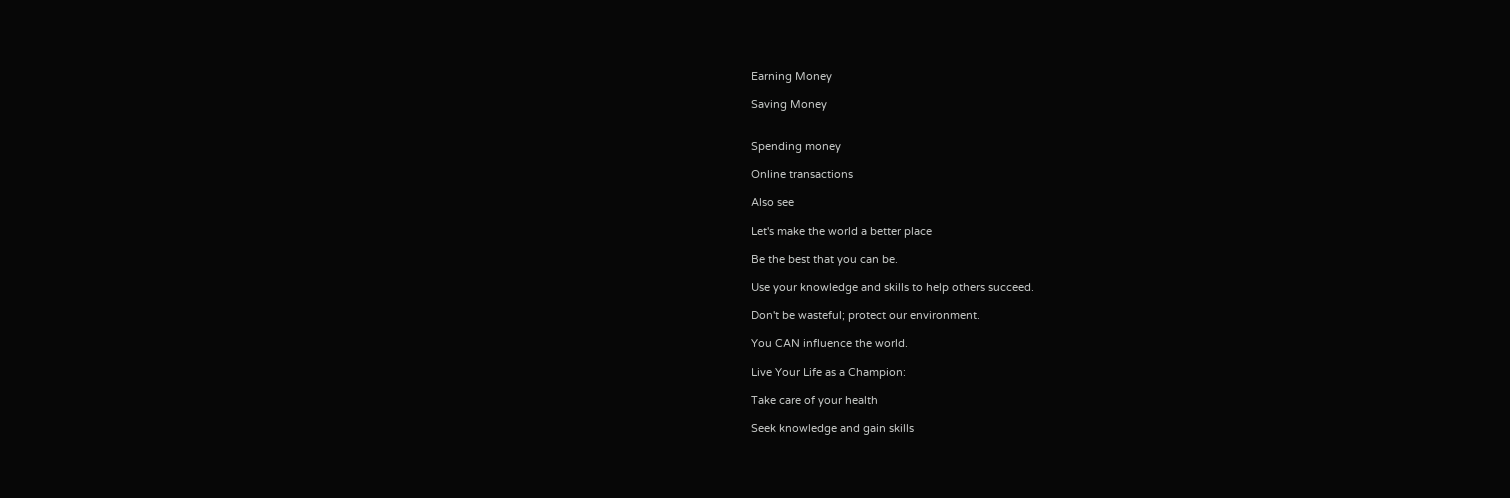Earning Money

Saving Money


Spending money

Online transactions

Also see

Let's make the world a better place

Be the best that you can be.

Use your knowledge and skills to help others succeed.

Don't be wasteful; protect our environment.

You CAN influence the world.

Live Your Life as a Champion:

Take care of your health

Seek knowledge and gain skills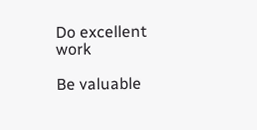Do excellent work

Be valuable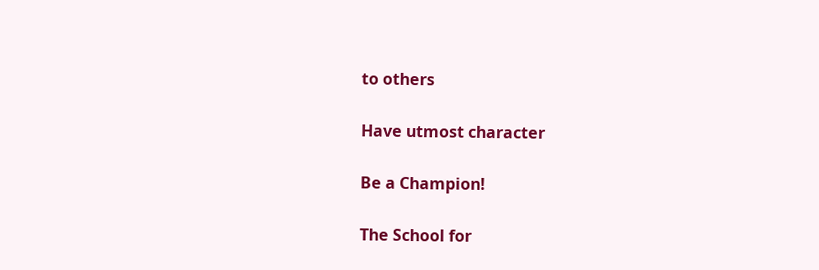to others

Have utmost character

Be a Champion!

The School for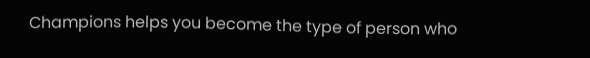Champions helps you become the type of person who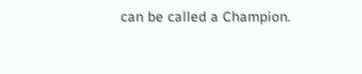can be called a Champion.